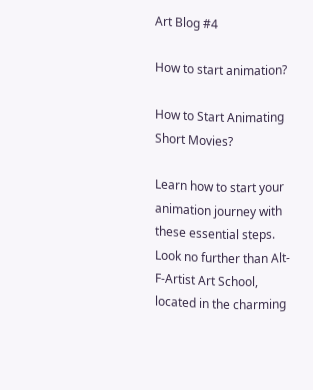Art Blog #4

How to start animation?

How to Start Animating Short Movies?

Learn how to start your animation journey with these essential steps. Look no further than Alt-F-Artist Art School, located in the charming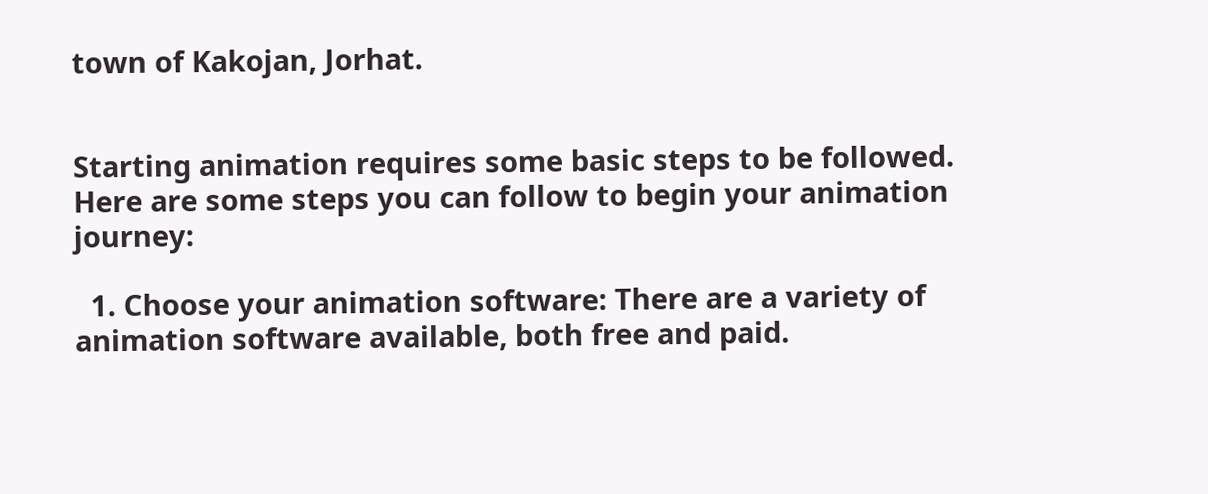town of Kakojan, Jorhat.


Starting animation requires some basic steps to be followed. Here are some steps you can follow to begin your animation journey:

  1. Choose your animation software: There are a variety of animation software available, both free and paid.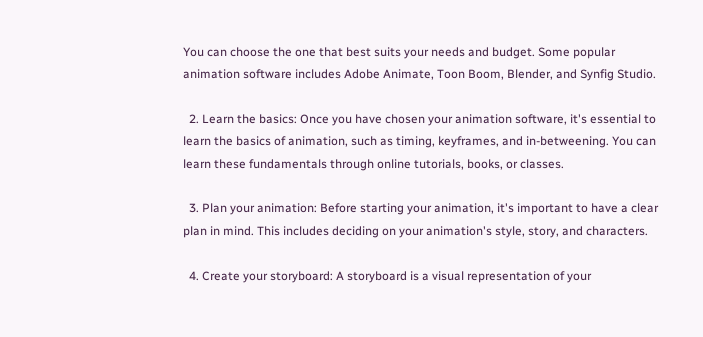You can choose the one that best suits your needs and budget. Some popular animation software includes Adobe Animate, Toon Boom, Blender, and Synfig Studio.

  2. Learn the basics: Once you have chosen your animation software, it's essential to learn the basics of animation, such as timing, keyframes, and in-betweening. You can learn these fundamentals through online tutorials, books, or classes.

  3. Plan your animation: Before starting your animation, it's important to have a clear plan in mind. This includes deciding on your animation's style, story, and characters.

  4. Create your storyboard: A storyboard is a visual representation of your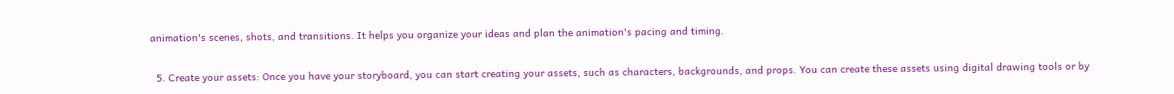animation's scenes, shots, and transitions. It helps you organize your ideas and plan the animation's pacing and timing.

  5. Create your assets: Once you have your storyboard, you can start creating your assets, such as characters, backgrounds, and props. You can create these assets using digital drawing tools or by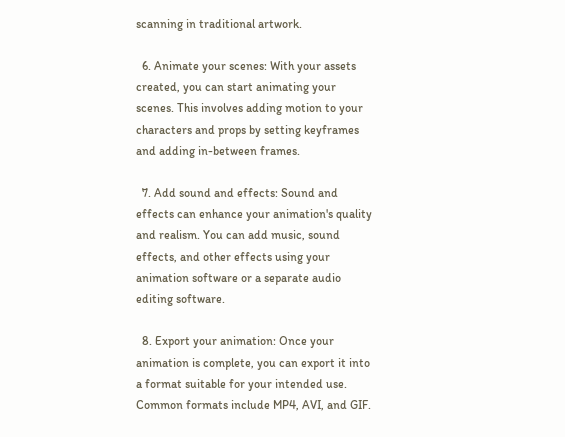scanning in traditional artwork.

  6. Animate your scenes: With your assets created, you can start animating your scenes. This involves adding motion to your characters and props by setting keyframes and adding in-between frames.

  7. Add sound and effects: Sound and effects can enhance your animation's quality and realism. You can add music, sound effects, and other effects using your animation software or a separate audio editing software.

  8. Export your animation: Once your animation is complete, you can export it into a format suitable for your intended use. Common formats include MP4, AVI, and GIF.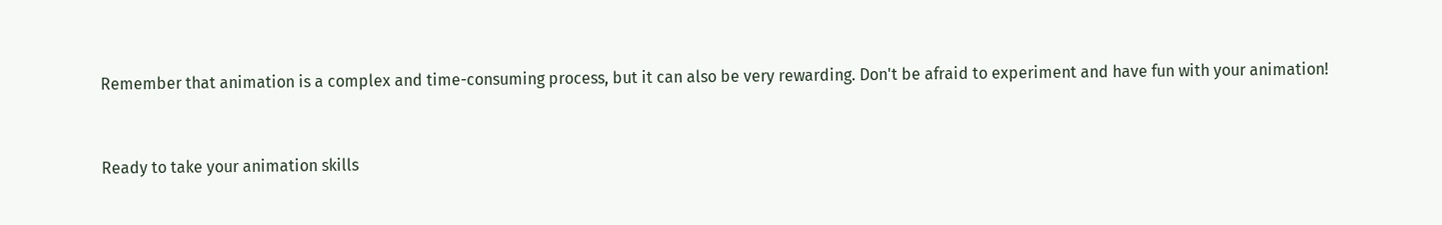Remember that animation is a complex and time-consuming process, but it can also be very rewarding. Don't be afraid to experiment and have fun with your animation!


Ready to take your animation skills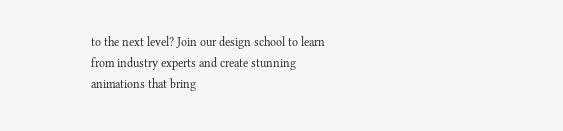to the next level? Join our design school to learn from industry experts and create stunning animations that bring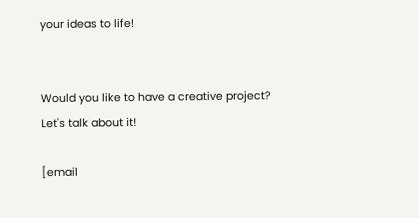your ideas to life!


Would you like to have a creative project? Let's talk about it!

[email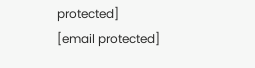protected]
[email protected]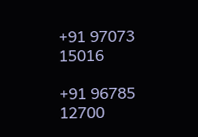+91 97073 15016

+91 96785 12700